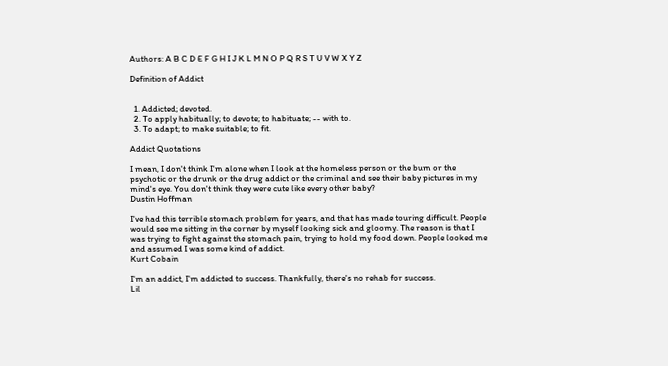Authors: A B C D E F G H I J K L M N O P Q R S T U V W X Y Z

Definition of Addict


  1. Addicted; devoted.
  2. To apply habitually; to devote; to habituate; -- with to.
  3. To adapt; to make suitable; to fit.

Addict Quotations

I mean, I don't think I'm alone when I look at the homeless person or the bum or the psychotic or the drunk or the drug addict or the criminal and see their baby pictures in my mind's eye. You don't think they were cute like every other baby?
Dustin Hoffman

I've had this terrible stomach problem for years, and that has made touring difficult. People would see me sitting in the corner by myself looking sick and gloomy. The reason is that I was trying to fight against the stomach pain, trying to hold my food down. People looked me and assumed I was some kind of addict.
Kurt Cobain

I'm an addict, I'm addicted to success. Thankfully, there's no rehab for success.
Lil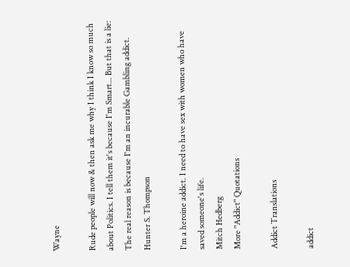Wayne

Rude people will now & then ask me why I think I know so much about Politics. I tell them it's because I'm Smart... But that is a lie: The real reason is because I'm an incurable Gambling addict.
Hunter S. Thompson

I'm a heroine addict. I need to have sex with women who have saved someone's life.
Mitch Hedberg
More "Addict" Quotations

Addict Translations

addict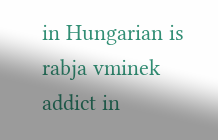in Hungarian is rabja vminek
addict in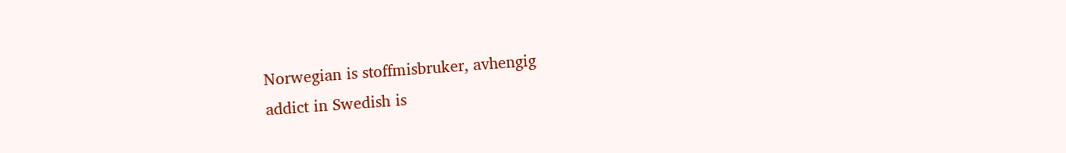Norwegian is stoffmisbruker, avhengig
addict in Swedish is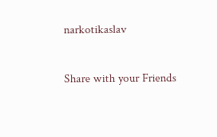narkotikaslav

Share with your Friends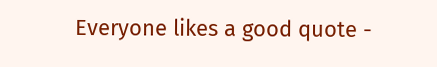Everyone likes a good quote -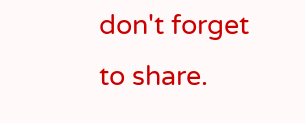don't forget to share.